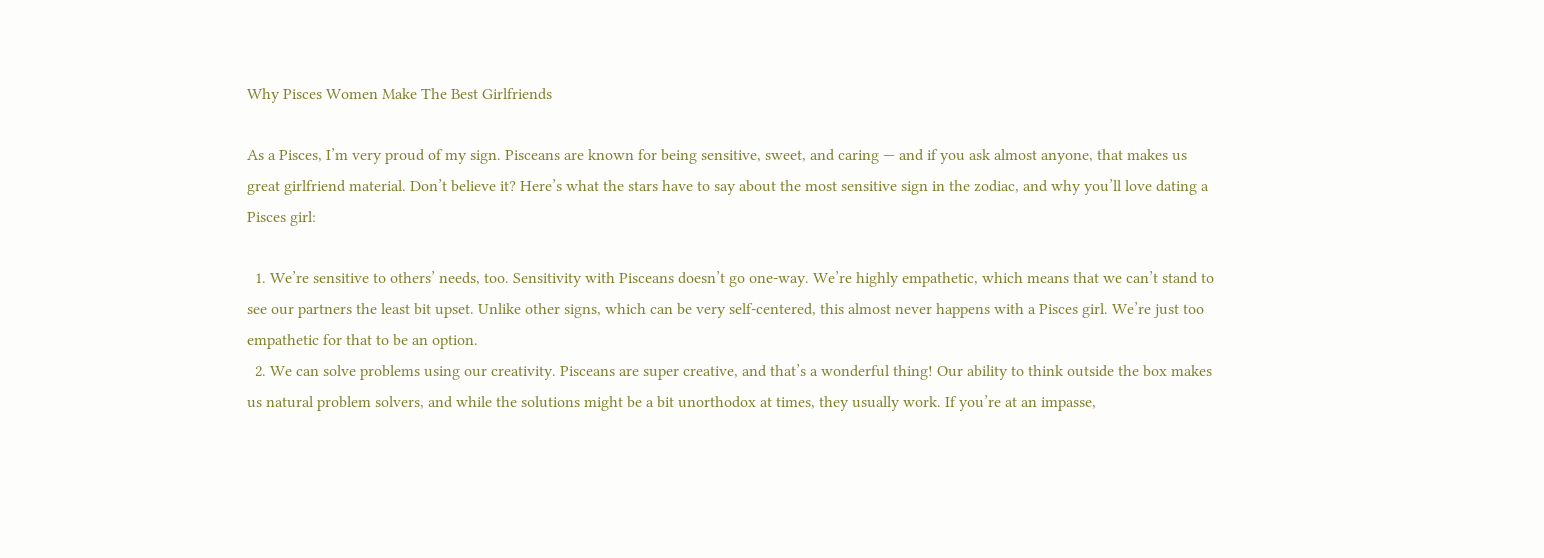Why Pisces Women Make The Best Girlfriends

As a Pisces, I’m very proud of my sign. Pisceans are known for being sensitive, sweet, and caring — and if you ask almost anyone, that makes us great girlfriend material. Don’t believe it? Here’s what the stars have to say about the most sensitive sign in the zodiac, and why you’ll love dating a Pisces girl:

  1. We’re sensitive to others’ needs, too. Sensitivity with Pisceans doesn’t go one-way. We’re highly empathetic, which means that we can’t stand to see our partners the least bit upset. Unlike other signs, which can be very self-centered, this almost never happens with a Pisces girl. We’re just too empathetic for that to be an option.
  2. We can solve problems using our creativity. Pisceans are super creative, and that’s a wonderful thing! Our ability to think outside the box makes us natural problem solvers, and while the solutions might be a bit unorthodox at times, they usually work. If you’re at an impasse,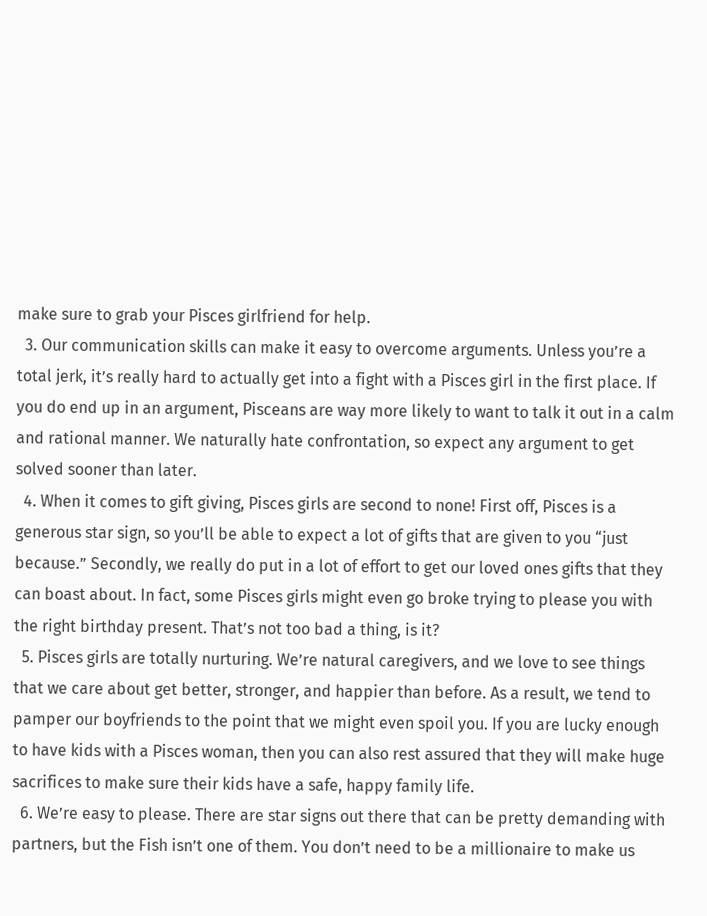make sure to grab your Pisces girlfriend for help.
  3. Our communication skills can make it easy to overcome arguments. Unless you’re a total jerk, it’s really hard to actually get into a fight with a Pisces girl in the first place. If you do end up in an argument, Pisceans are way more likely to want to talk it out in a calm and rational manner. We naturally hate confrontation, so expect any argument to get solved sooner than later.
  4. When it comes to gift giving, Pisces girls are second to none! First off, Pisces is a generous star sign, so you’ll be able to expect a lot of gifts that are given to you “just because.” Secondly, we really do put in a lot of effort to get our loved ones gifts that they can boast about. In fact, some Pisces girls might even go broke trying to please you with the right birthday present. That’s not too bad a thing, is it?
  5. Pisces girls are totally nurturing. We’re natural caregivers, and we love to see things that we care about get better, stronger, and happier than before. As a result, we tend to pamper our boyfriends to the point that we might even spoil you. If you are lucky enough to have kids with a Pisces woman, then you can also rest assured that they will make huge sacrifices to make sure their kids have a safe, happy family life.
  6. We’re easy to please. There are star signs out there that can be pretty demanding with partners, but the Fish isn’t one of them. You don’t need to be a millionaire to make us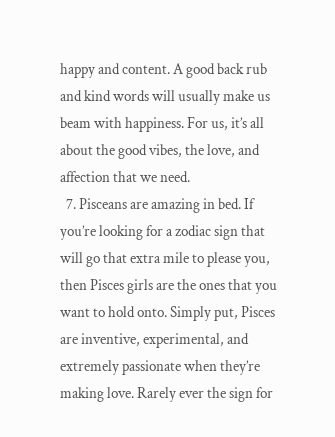happy and content. A good back rub and kind words will usually make us beam with happiness. For us, it’s all about the good vibes, the love, and affection that we need.
  7. Pisceans are amazing in bed. If you’re looking for a zodiac sign that will go that extra mile to please you, then Pisces girls are the ones that you want to hold onto. Simply put, Pisces are inventive, experimental, and extremely passionate when they’re making love. Rarely ever the sign for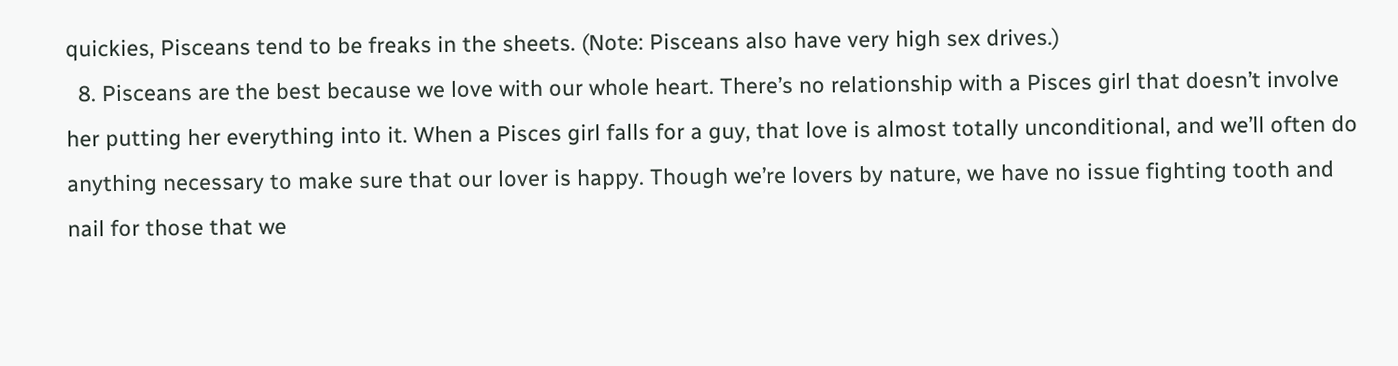quickies, Pisceans tend to be freaks in the sheets. (Note: Pisceans also have very high sex drives.)
  8. Pisceans are the best because we love with our whole heart. There’s no relationship with a Pisces girl that doesn’t involve her putting her everything into it. When a Pisces girl falls for a guy, that love is almost totally unconditional, and we’ll often do anything necessary to make sure that our lover is happy. Though we’re lovers by nature, we have no issue fighting tooth and nail for those that we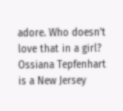adore. Who doesn’t love that in a girl?
Ossiana Tepfenhart is a New Jersey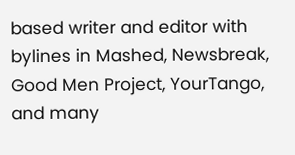based writer and editor with bylines in Mashed, Newsbreak, Good Men Project, YourTango, and many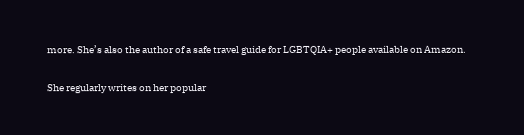more. She’s also the author of a safe travel guide for LGBTQIA+ people available on Amazon.

She regularly writes on her popular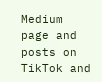Medium page and posts on TikTok and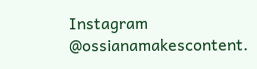Instagram @ossianamakescontent.